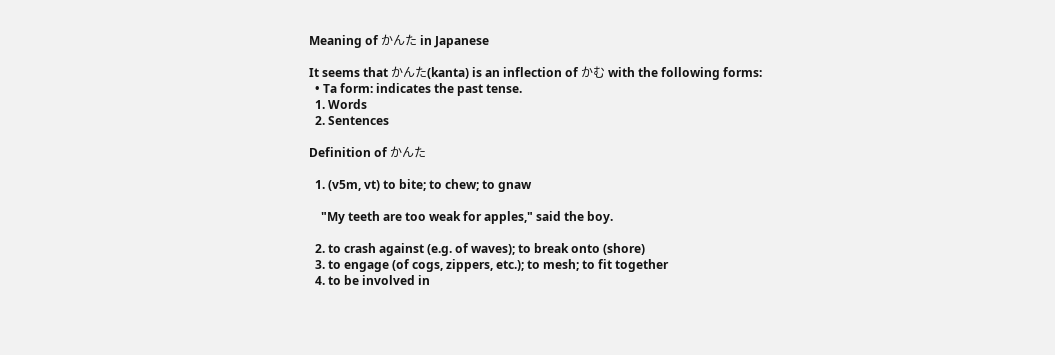Meaning of かんた in Japanese

It seems that かんた(kanta) is an inflection of かむ with the following forms:
  • Ta form: indicates the past tense.
  1. Words
  2. Sentences

Definition of かんた

  1. (v5m, vt) to bite; to chew; to gnaw

    "My teeth are too weak for apples," said the boy.

  2. to crash against (e.g. of waves); to break onto (shore)
  3. to engage (of cogs, zippers, etc.); to mesh; to fit together
  4. to be involved in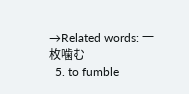→Related words: 一枚噛む
  5. to fumble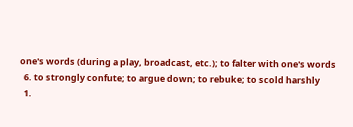one's words (during a play, broadcast, etc.); to falter with one's words
  6. to strongly confute; to argue down; to rebuke; to scold harshly
  1.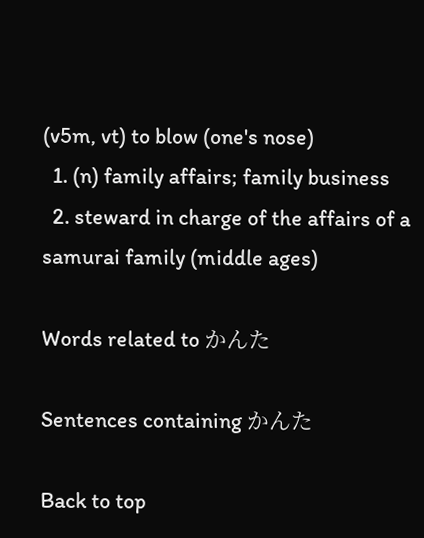(v5m, vt) to blow (one's nose)
  1. (n) family affairs; family business
  2. steward in charge of the affairs of a samurai family (middle ages)

Words related to かんた

Sentences containing かんた

Back to top